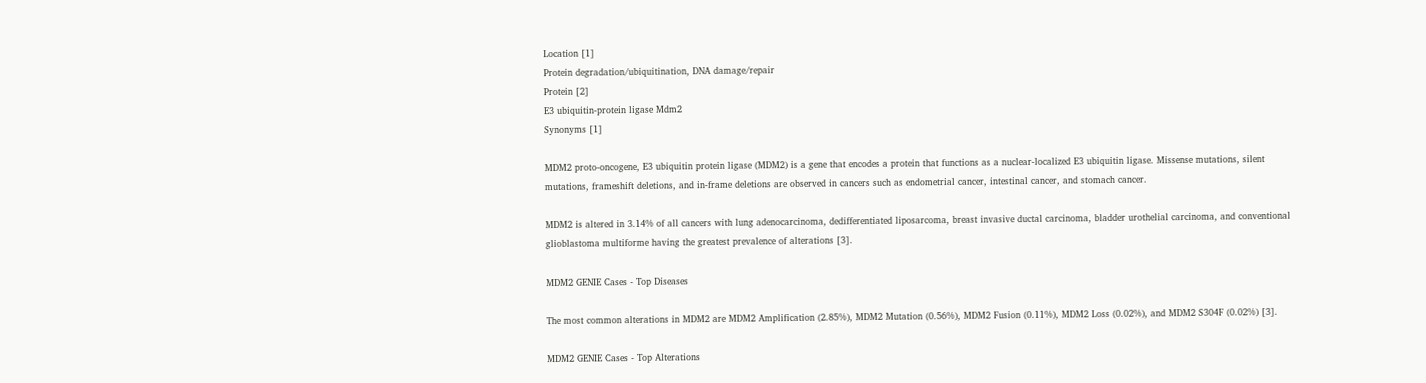Location [1]
Protein degradation/ubiquitination, DNA damage/repair
Protein [2]
E3 ubiquitin-protein ligase Mdm2
Synonyms [1]

MDM2 proto-oncogene, E3 ubiquitin protein ligase (MDM2) is a gene that encodes a protein that functions as a nuclear-localized E3 ubiquitin ligase. Missense mutations, silent mutations, frameshift deletions, and in-frame deletions are observed in cancers such as endometrial cancer, intestinal cancer, and stomach cancer.

MDM2 is altered in 3.14% of all cancers with lung adenocarcinoma, dedifferentiated liposarcoma, breast invasive ductal carcinoma, bladder urothelial carcinoma, and conventional glioblastoma multiforme having the greatest prevalence of alterations [3].

MDM2 GENIE Cases - Top Diseases

The most common alterations in MDM2 are MDM2 Amplification (2.85%), MDM2 Mutation (0.56%), MDM2 Fusion (0.11%), MDM2 Loss (0.02%), and MDM2 S304F (0.02%) [3].

MDM2 GENIE Cases - Top Alterations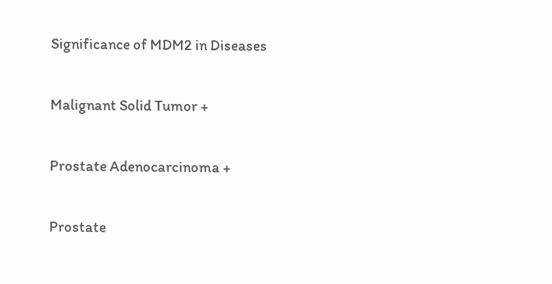Significance of MDM2 in Diseases

Malignant Solid Tumor +

Prostate Adenocarcinoma +

Prostate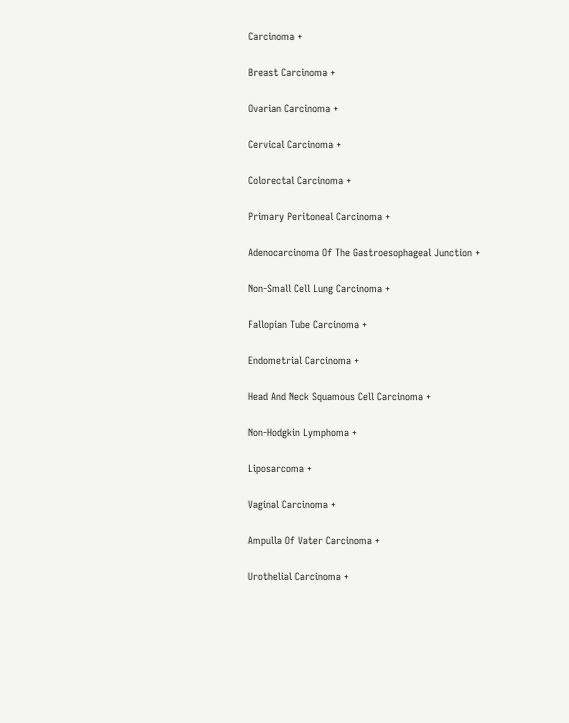Carcinoma +

Breast Carcinoma +

Ovarian Carcinoma +

Cervical Carcinoma +

Colorectal Carcinoma +

Primary Peritoneal Carcinoma +

Adenocarcinoma Of The Gastroesophageal Junction +

Non-Small Cell Lung Carcinoma +

Fallopian Tube Carcinoma +

Endometrial Carcinoma +

Head And Neck Squamous Cell Carcinoma +

Non-Hodgkin Lymphoma +

Liposarcoma +

Vaginal Carcinoma +

Ampulla Of Vater Carcinoma +

Urothelial Carcinoma +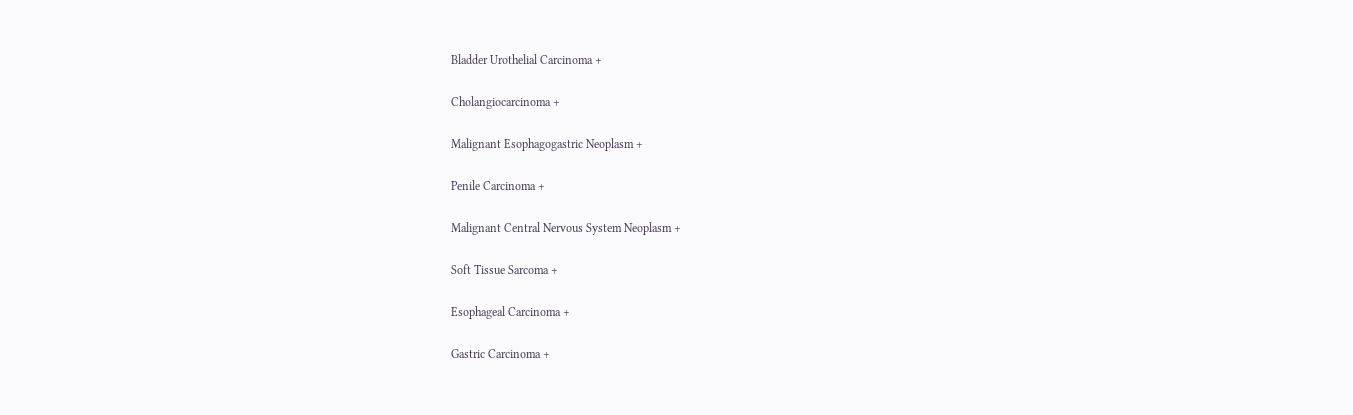Bladder Urothelial Carcinoma +

Cholangiocarcinoma +

Malignant Esophagogastric Neoplasm +

Penile Carcinoma +

Malignant Central Nervous System Neoplasm +

Soft Tissue Sarcoma +

Esophageal Carcinoma +

Gastric Carcinoma +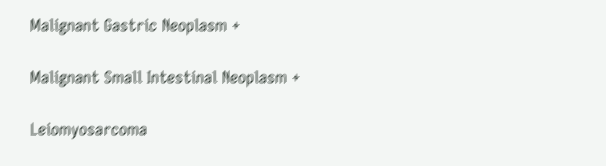Malignant Gastric Neoplasm +

Malignant Small Intestinal Neoplasm +

Leiomyosarcoma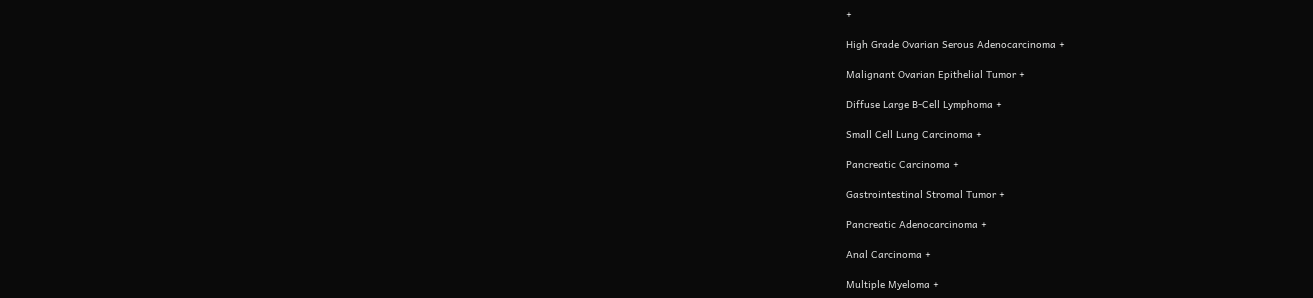+

High Grade Ovarian Serous Adenocarcinoma +

Malignant Ovarian Epithelial Tumor +

Diffuse Large B-Cell Lymphoma +

Small Cell Lung Carcinoma +

Pancreatic Carcinoma +

Gastrointestinal Stromal Tumor +

Pancreatic Adenocarcinoma +

Anal Carcinoma +

Multiple Myeloma +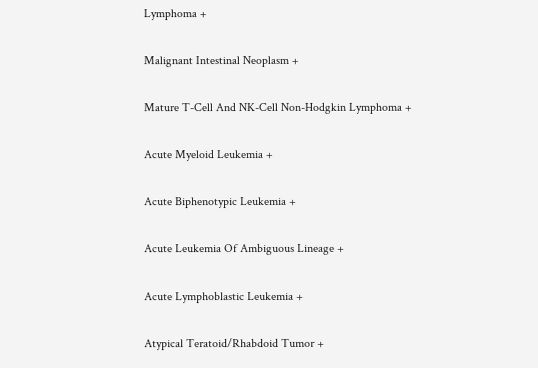Lymphoma +

Malignant Intestinal Neoplasm +

Mature T-Cell And NK-Cell Non-Hodgkin Lymphoma +

Acute Myeloid Leukemia +

Acute Biphenotypic Leukemia +

Acute Leukemia Of Ambiguous Lineage +

Acute Lymphoblastic Leukemia +

Atypical Teratoid/Rhabdoid Tumor +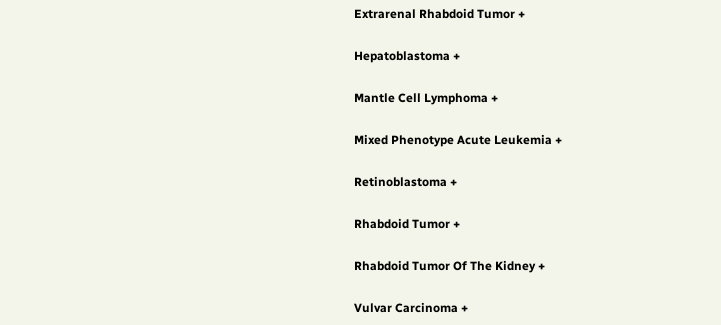Extrarenal Rhabdoid Tumor +

Hepatoblastoma +

Mantle Cell Lymphoma +

Mixed Phenotype Acute Leukemia +

Retinoblastoma +

Rhabdoid Tumor +

Rhabdoid Tumor Of The Kidney +

Vulvar Carcinoma +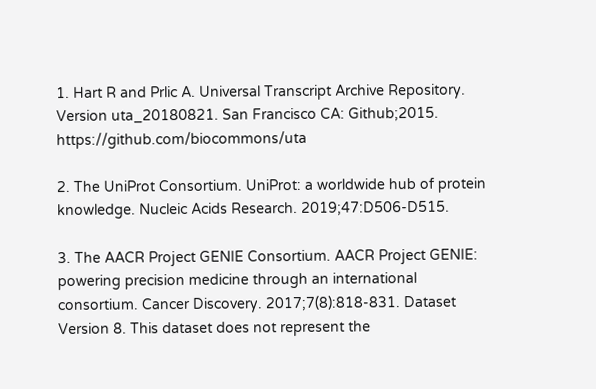1. Hart R and Prlic A. Universal Transcript Archive Repository. Version uta_20180821. San Francisco CA: Github;2015. https://github.com/biocommons/uta

2. The UniProt Consortium. UniProt: a worldwide hub of protein knowledge. Nucleic Acids Research. 2019;47:D506-D515.

3. The AACR Project GENIE Consortium. AACR Project GENIE: powering precision medicine through an international consortium. Cancer Discovery. 2017;7(8):818-831. Dataset Version 8. This dataset does not represent the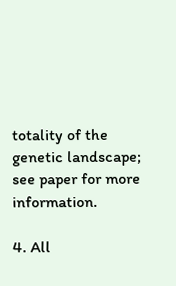totality of the genetic landscape; see paper for more information.

4. All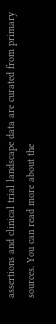assertions and clinical trial landscape data are curated from primary sources. You can read more about the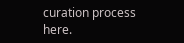curation process here.